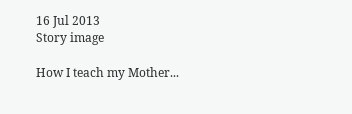16 Jul 2013
Story image

How I teach my Mother...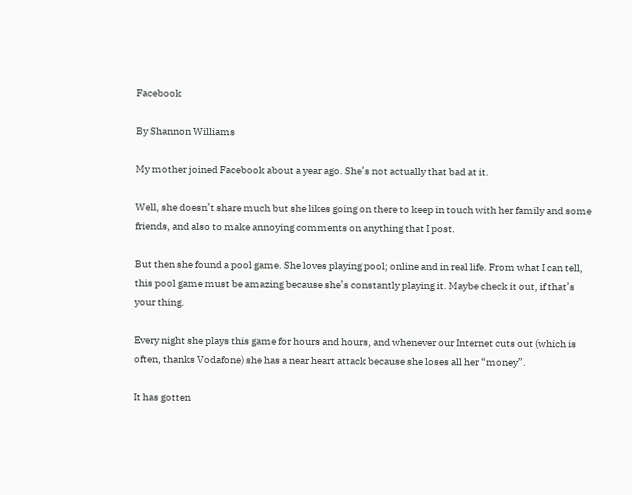Facebook

By Shannon Williams

My mother joined Facebook about a year ago. She’s not actually that bad at it.

Well, she doesn’t share much but she likes going on there to keep in touch with her family and some friends, and also to make annoying comments on anything that I post.

But then she found a pool game. She loves playing pool; online and in real life. From what I can tell, this pool game must be amazing because she’s constantly playing it. Maybe check it out, if that’s your thing.

Every night she plays this game for hours and hours, and whenever our Internet cuts out (which is often, thanks Vodafone) she has a near heart attack because she loses all her “money”.

It has gotten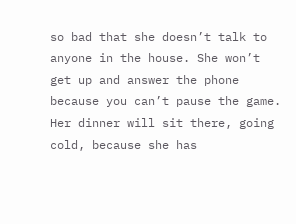so bad that she doesn’t talk to anyone in the house. She won’t get up and answer the phone because you can’t pause the game. Her dinner will sit there, going cold, because she has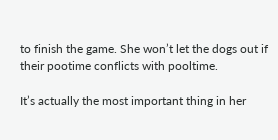to finish the game. She won’t let the dogs out if their pootime conflicts with pooltime.

It’s actually the most important thing in her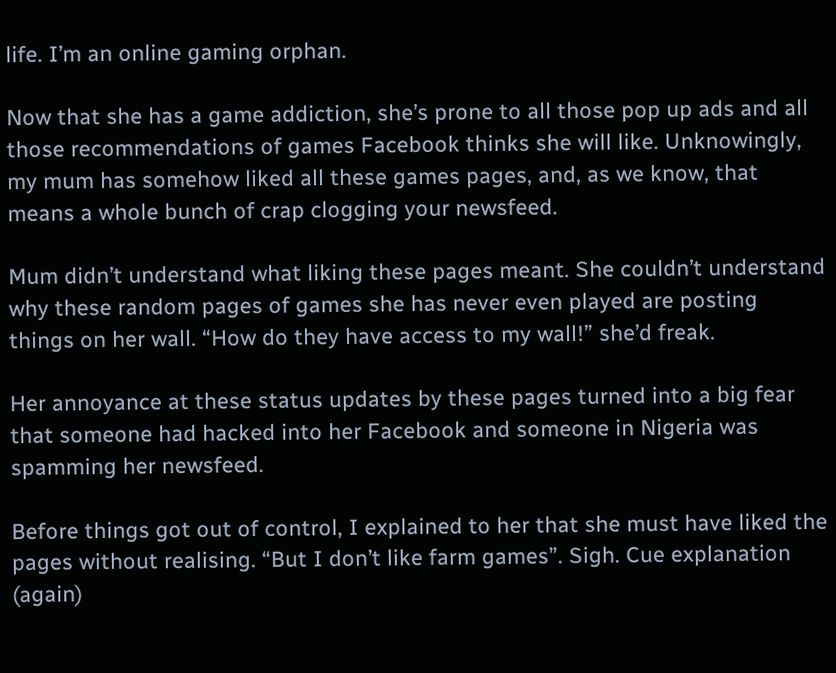life. I’m an online gaming orphan.

Now that she has a game addiction, she’s prone to all those pop up ads and all those recommendations of games Facebook thinks she will like. Unknowingly, my mum has somehow liked all these games pages, and, as we know, that means a whole bunch of crap clogging your newsfeed.

Mum didn’t understand what liking these pages meant. She couldn’t understand why these random pages of games she has never even played are posting things on her wall. “How do they have access to my wall!” she’d freak.

Her annoyance at these status updates by these pages turned into a big fear that someone had hacked into her Facebook and someone in Nigeria was spamming her newsfeed.

Before things got out of control, I explained to her that she must have liked the pages without realising. “But I don’t like farm games”. Sigh. Cue explanation (again)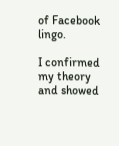of Facebook lingo.

I confirmed my theory and showed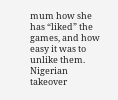mum how she has “liked” the games, and how easy it was to unlike them. Nigerian takeover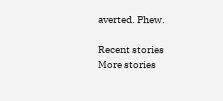averted. Phew.

Recent stories
More stories